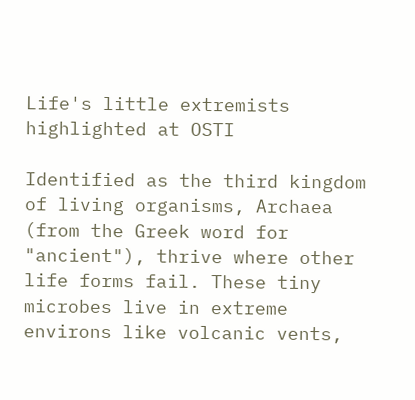Life's little extremists highlighted at OSTI

Identified as the third kingdom of living organisms, Archaea (from the Greek word for "ancient"), thrive where other life forms fail. These tiny microbes live in extreme environs like volcanic vents,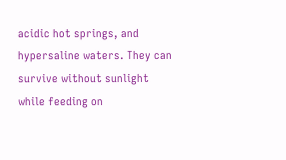acidic hot springs, and hypersaline waters. They can survive without sunlight while feeding on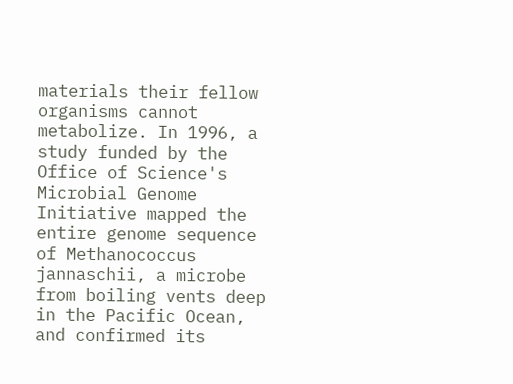materials their fellow organisms cannot metabolize. In 1996, a study funded by the Office of Science's Microbial Genome Initiative mapped the entire genome sequence of Methanococcus jannaschii, a microbe from boiling vents deep in the Pacific Ocean, and confirmed its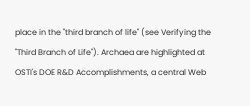place in the "third branch of life" (see Verifying the "Third Branch of Life"). Archaea are highlighted at OSTI's DOE R&D Accomplishments, a central Web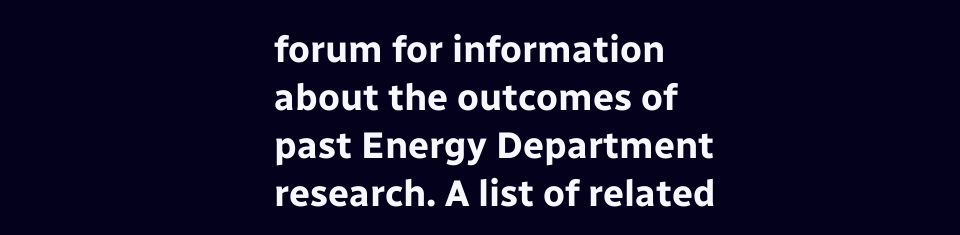forum for information about the outcomes of past Energy Department research. A list of related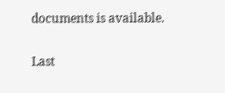documents is available.

Last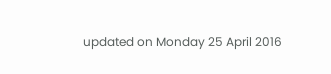updated on Monday 25 April 2016